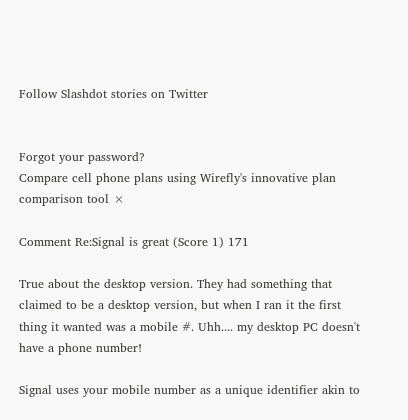Follow Slashdot stories on Twitter


Forgot your password?
Compare cell phone plans using Wirefly's innovative plan comparison tool ×

Comment Re:Signal is great (Score 1) 171

True about the desktop version. They had something that claimed to be a desktop version, but when I ran it the first thing it wanted was a mobile #. Uhh.... my desktop PC doesn't have a phone number!

Signal uses your mobile number as a unique identifier akin to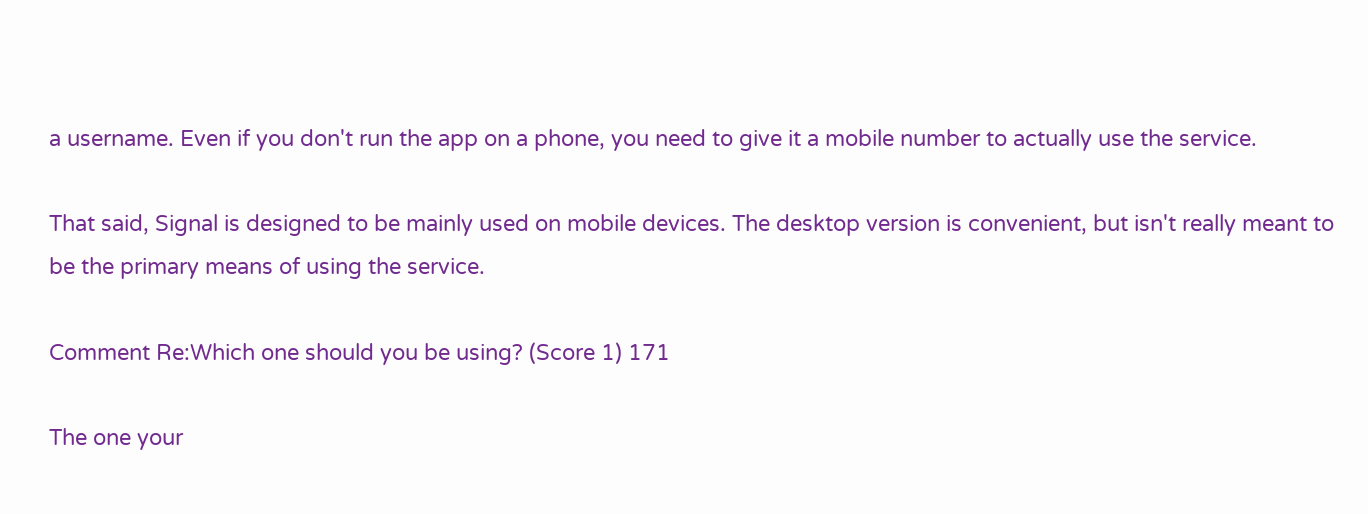a username. Even if you don't run the app on a phone, you need to give it a mobile number to actually use the service.

That said, Signal is designed to be mainly used on mobile devices. The desktop version is convenient, but isn't really meant to be the primary means of using the service.

Comment Re:Which one should you be using? (Score 1) 171

The one your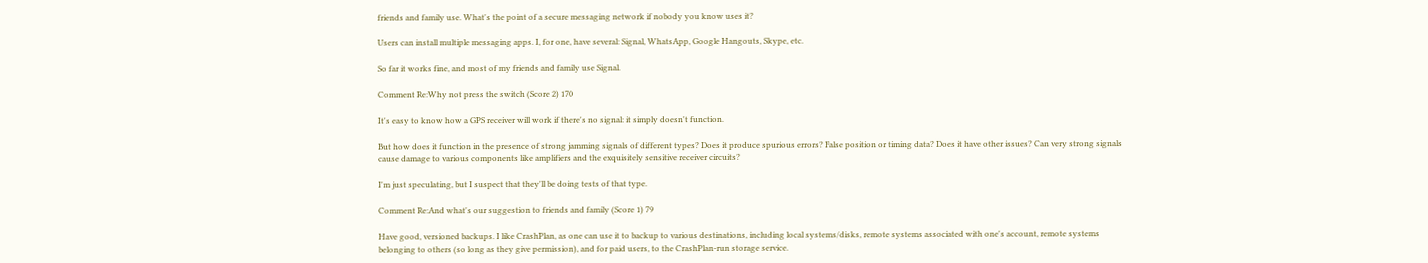friends and family use. What's the point of a secure messaging network if nobody you know uses it?

Users can install multiple messaging apps. I, for one, have several: Signal, WhatsApp, Google Hangouts, Skype, etc.

So far it works fine, and most of my friends and family use Signal.

Comment Re:Why not press the switch (Score 2) 170

It's easy to know how a GPS receiver will work if there's no signal: it simply doesn't function.

But how does it function in the presence of strong jamming signals of different types? Does it produce spurious errors? False position or timing data? Does it have other issues? Can very strong signals cause damage to various components like amplifiers and the exquisitely sensitive receiver circuits?

I'm just speculating, but I suspect that they'll be doing tests of that type.

Comment Re:And what's our suggestion to friends and family (Score 1) 79

Have good, versioned backups. I like CrashPlan, as one can use it to backup to various destinations, including local systems/disks, remote systems associated with one's account, remote systems belonging to others (so long as they give permission), and for paid users, to the CrashPlan-run storage service.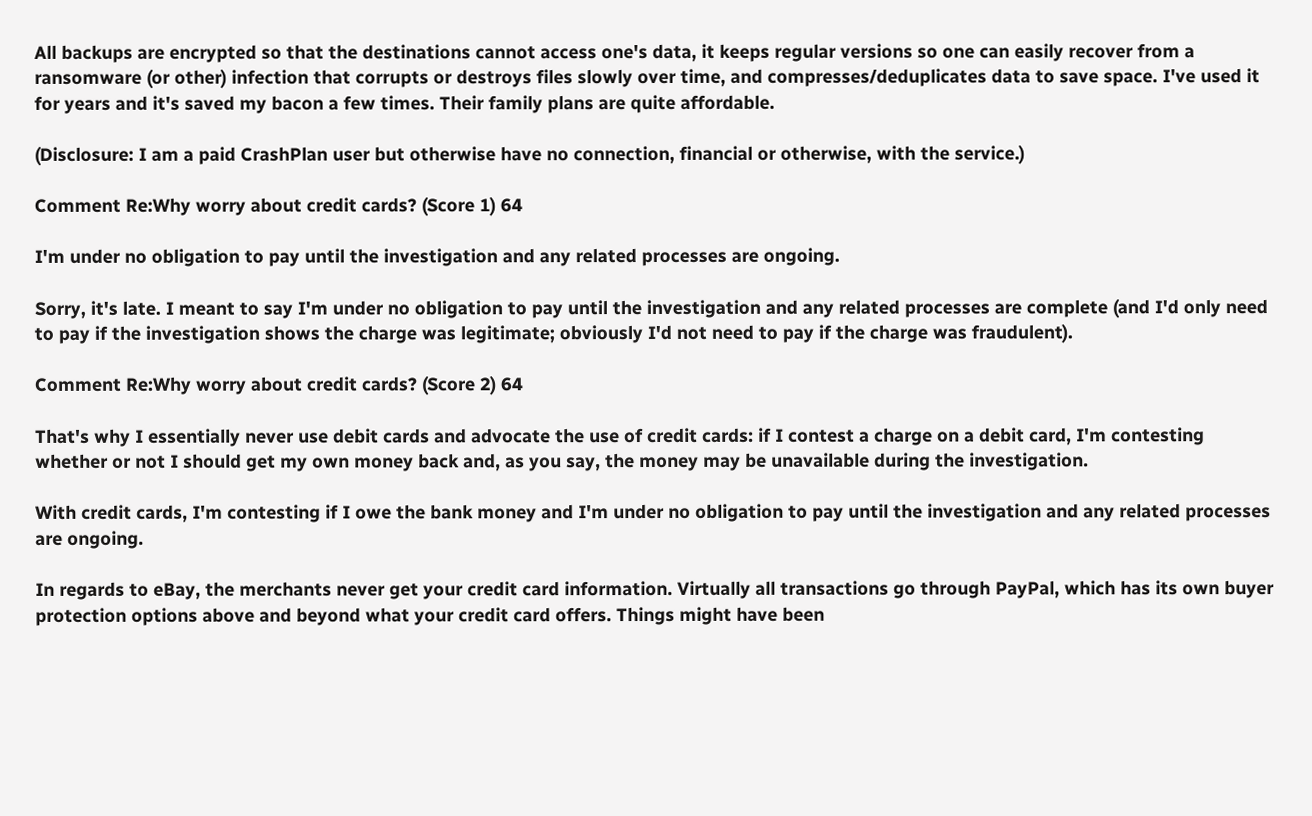All backups are encrypted so that the destinations cannot access one's data, it keeps regular versions so one can easily recover from a ransomware (or other) infection that corrupts or destroys files slowly over time, and compresses/deduplicates data to save space. I've used it for years and it's saved my bacon a few times. Their family plans are quite affordable.

(Disclosure: I am a paid CrashPlan user but otherwise have no connection, financial or otherwise, with the service.)

Comment Re:Why worry about credit cards? (Score 1) 64

I'm under no obligation to pay until the investigation and any related processes are ongoing.

Sorry, it's late. I meant to say I'm under no obligation to pay until the investigation and any related processes are complete (and I'd only need to pay if the investigation shows the charge was legitimate; obviously I'd not need to pay if the charge was fraudulent).

Comment Re:Why worry about credit cards? (Score 2) 64

That's why I essentially never use debit cards and advocate the use of credit cards: if I contest a charge on a debit card, I'm contesting whether or not I should get my own money back and, as you say, the money may be unavailable during the investigation.

With credit cards, I'm contesting if I owe the bank money and I'm under no obligation to pay until the investigation and any related processes are ongoing.

In regards to eBay, the merchants never get your credit card information. Virtually all transactions go through PayPal, which has its own buyer protection options above and beyond what your credit card offers. Things might have been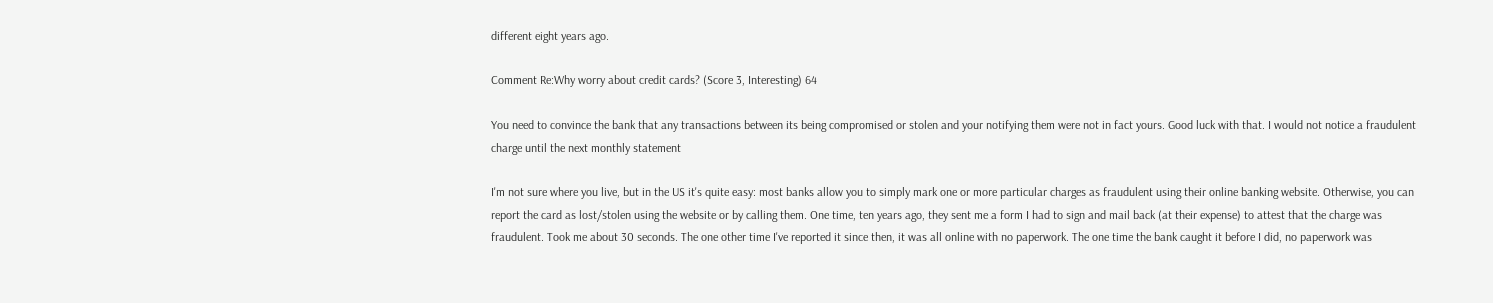different eight years ago.

Comment Re:Why worry about credit cards? (Score 3, Interesting) 64

You need to convince the bank that any transactions between its being compromised or stolen and your notifying them were not in fact yours. Good luck with that. I would not notice a fraudulent charge until the next monthly statement

I'm not sure where you live, but in the US it's quite easy: most banks allow you to simply mark one or more particular charges as fraudulent using their online banking website. Otherwise, you can report the card as lost/stolen using the website or by calling them. One time, ten years ago, they sent me a form I had to sign and mail back (at their expense) to attest that the charge was fraudulent. Took me about 30 seconds. The one other time I've reported it since then, it was all online with no paperwork. The one time the bank caught it before I did, no paperwork was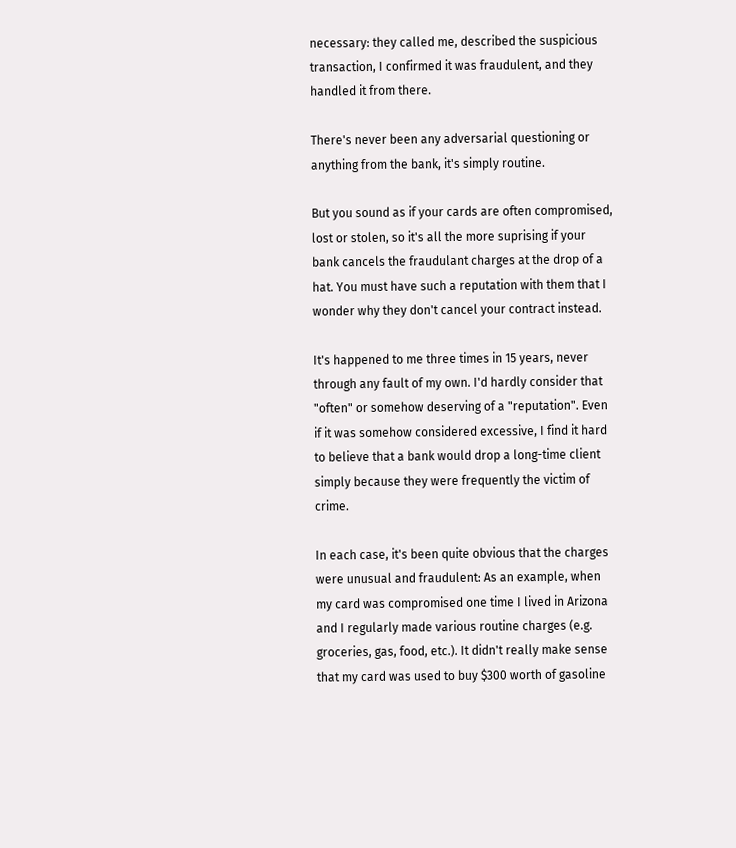necessary: they called me, described the suspicious transaction, I confirmed it was fraudulent, and they handled it from there.

There's never been any adversarial questioning or anything from the bank, it's simply routine.

But you sound as if your cards are often compromised, lost or stolen, so it's all the more suprising if your bank cancels the fraudulant charges at the drop of a hat. You must have such a reputation with them that I wonder why they don't cancel your contract instead.

It's happened to me three times in 15 years, never through any fault of my own. I'd hardly consider that "often" or somehow deserving of a "reputation". Even if it was somehow considered excessive, I find it hard to believe that a bank would drop a long-time client simply because they were frequently the victim of crime.

In each case, it's been quite obvious that the charges were unusual and fraudulent: As an example, when my card was compromised one time I lived in Arizona and I regularly made various routine charges (e.g. groceries, gas, food, etc.). It didn't really make sense that my card was used to buy $300 worth of gasoline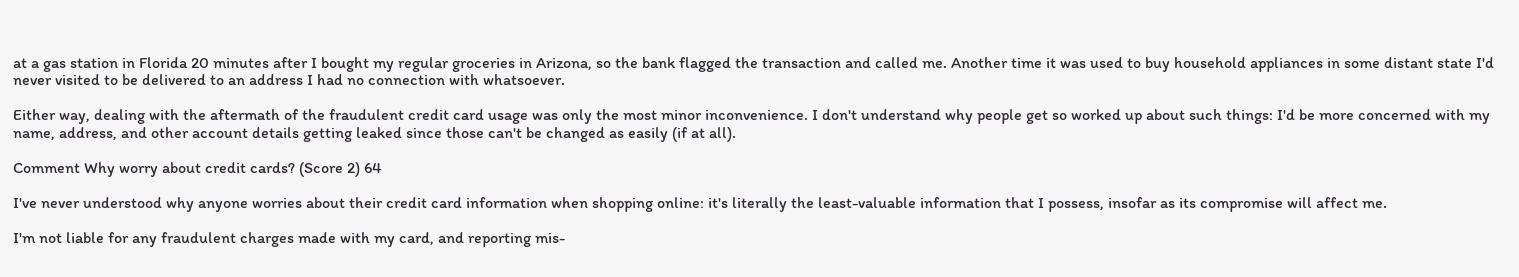at a gas station in Florida 20 minutes after I bought my regular groceries in Arizona, so the bank flagged the transaction and called me. Another time it was used to buy household appliances in some distant state I'd never visited to be delivered to an address I had no connection with whatsoever.

Either way, dealing with the aftermath of the fraudulent credit card usage was only the most minor inconvenience. I don't understand why people get so worked up about such things: I'd be more concerned with my name, address, and other account details getting leaked since those can't be changed as easily (if at all).

Comment Why worry about credit cards? (Score 2) 64

I've never understood why anyone worries about their credit card information when shopping online: it's literally the least-valuable information that I possess, insofar as its compromise will affect me.

I'm not liable for any fraudulent charges made with my card, and reporting mis-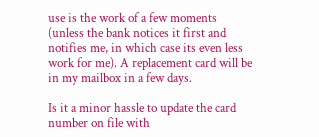use is the work of a few moments (unless the bank notices it first and notifies me, in which case its even less work for me). A replacement card will be in my mailbox in a few days.

Is it a minor hassle to update the card number on file with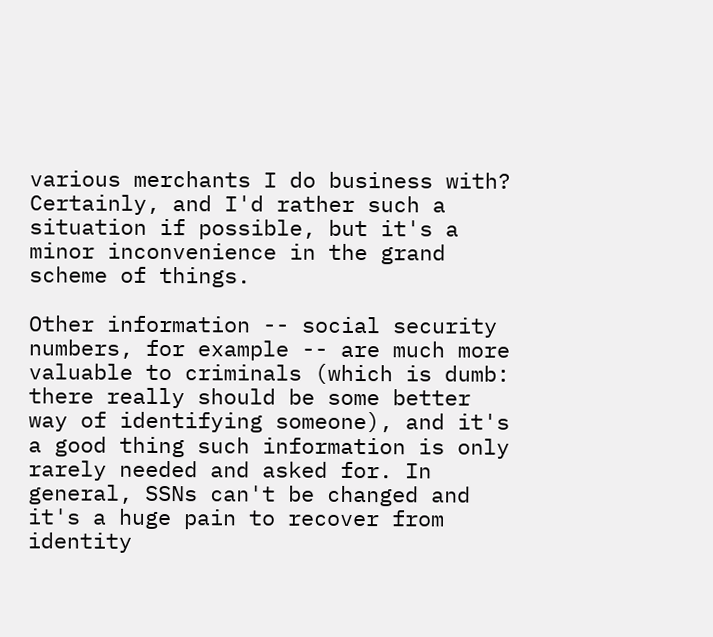various merchants I do business with? Certainly, and I'd rather such a situation if possible, but it's a minor inconvenience in the grand scheme of things.

Other information -- social security numbers, for example -- are much more valuable to criminals (which is dumb: there really should be some better way of identifying someone), and it's a good thing such information is only rarely needed and asked for. In general, SSNs can't be changed and it's a huge pain to recover from identity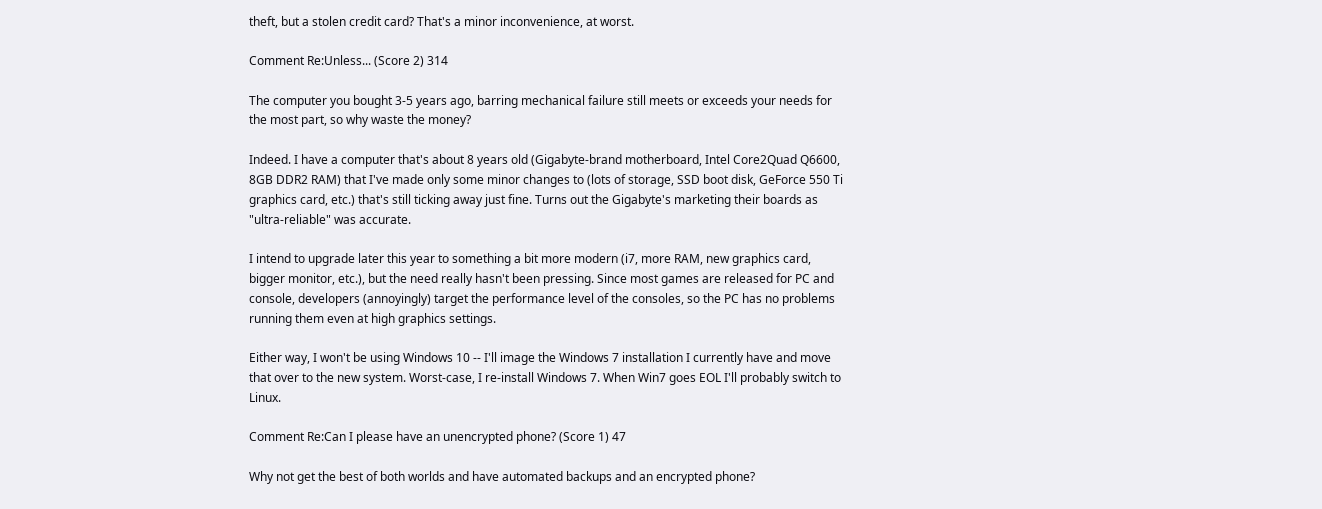theft, but a stolen credit card? That's a minor inconvenience, at worst.

Comment Re:Unless... (Score 2) 314

The computer you bought 3-5 years ago, barring mechanical failure still meets or exceeds your needs for the most part, so why waste the money?

Indeed. I have a computer that's about 8 years old (Gigabyte-brand motherboard, Intel Core2Quad Q6600, 8GB DDR2 RAM) that I've made only some minor changes to (lots of storage, SSD boot disk, GeForce 550 Ti graphics card, etc.) that's still ticking away just fine. Turns out the Gigabyte's marketing their boards as "ultra-reliable" was accurate.

I intend to upgrade later this year to something a bit more modern (i7, more RAM, new graphics card, bigger monitor, etc.), but the need really hasn't been pressing. Since most games are released for PC and console, developers (annoyingly) target the performance level of the consoles, so the PC has no problems running them even at high graphics settings.

Either way, I won't be using Windows 10 -- I'll image the Windows 7 installation I currently have and move that over to the new system. Worst-case, I re-install Windows 7. When Win7 goes EOL I'll probably switch to Linux.

Comment Re:Can I please have an unencrypted phone? (Score 1) 47

Why not get the best of both worlds and have automated backups and an encrypted phone?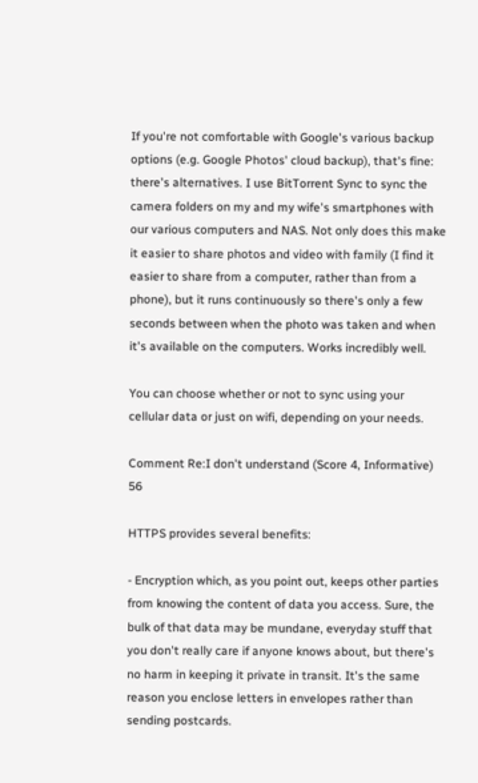If you're not comfortable with Google's various backup options (e.g. Google Photos' cloud backup), that's fine: there's alternatives. I use BitTorrent Sync to sync the camera folders on my and my wife's smartphones with our various computers and NAS. Not only does this make it easier to share photos and video with family (I find it easier to share from a computer, rather than from a phone), but it runs continuously so there's only a few seconds between when the photo was taken and when it's available on the computers. Works incredibly well.

You can choose whether or not to sync using your cellular data or just on wifi, depending on your needs.

Comment Re:I don't understand (Score 4, Informative) 56

HTTPS provides several benefits:

- Encryption which, as you point out, keeps other parties from knowing the content of data you access. Sure, the bulk of that data may be mundane, everyday stuff that you don't really care if anyone knows about, but there's no harm in keeping it private in transit. It's the same reason you enclose letters in envelopes rather than sending postcards.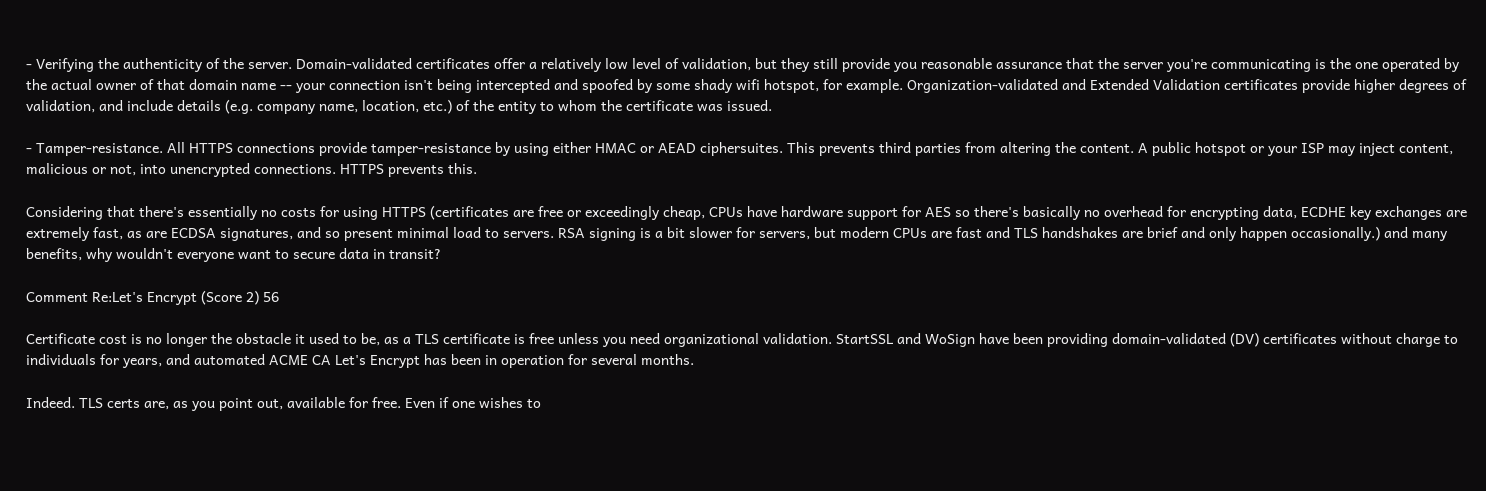- Verifying the authenticity of the server. Domain-validated certificates offer a relatively low level of validation, but they still provide you reasonable assurance that the server you're communicating is the one operated by the actual owner of that domain name -- your connection isn't being intercepted and spoofed by some shady wifi hotspot, for example. Organization-validated and Extended Validation certificates provide higher degrees of validation, and include details (e.g. company name, location, etc.) of the entity to whom the certificate was issued.

- Tamper-resistance. All HTTPS connections provide tamper-resistance by using either HMAC or AEAD ciphersuites. This prevents third parties from altering the content. A public hotspot or your ISP may inject content, malicious or not, into unencrypted connections. HTTPS prevents this.

Considering that there's essentially no costs for using HTTPS (certificates are free or exceedingly cheap, CPUs have hardware support for AES so there's basically no overhead for encrypting data, ECDHE key exchanges are extremely fast, as are ECDSA signatures, and so present minimal load to servers. RSA signing is a bit slower for servers, but modern CPUs are fast and TLS handshakes are brief and only happen occasionally.) and many benefits, why wouldn't everyone want to secure data in transit?

Comment Re:Let's Encrypt (Score 2) 56

Certificate cost is no longer the obstacle it used to be, as a TLS certificate is free unless you need organizational validation. StartSSL and WoSign have been providing domain-validated (DV) certificates without charge to individuals for years, and automated ACME CA Let's Encrypt has been in operation for several months.

Indeed. TLS certs are, as you point out, available for free. Even if one wishes to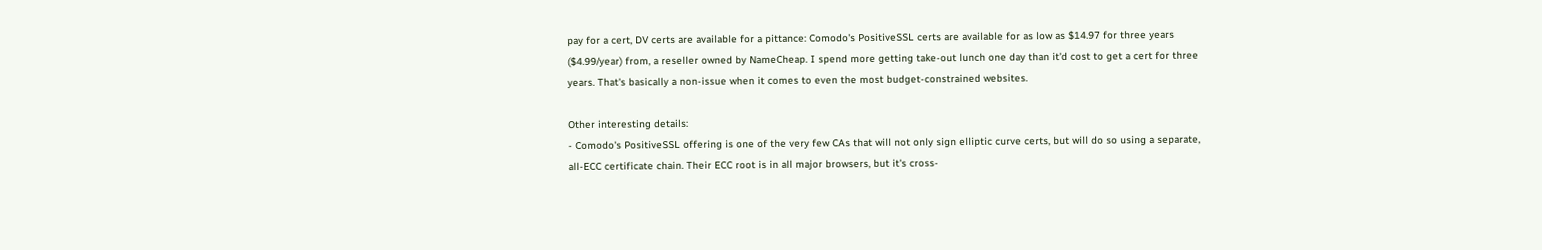pay for a cert, DV certs are available for a pittance: Comodo's PositiveSSL certs are available for as low as $14.97 for three years ($4.99/year) from, a reseller owned by NameCheap. I spend more getting take-out lunch one day than it'd cost to get a cert for three years. That's basically a non-issue when it comes to even the most budget-constrained websites.

Other interesting details:
- Comodo's PositiveSSL offering is one of the very few CAs that will not only sign elliptic curve certs, but will do so using a separate, all-ECC certificate chain. Their ECC root is in all major browsers, but it's cross-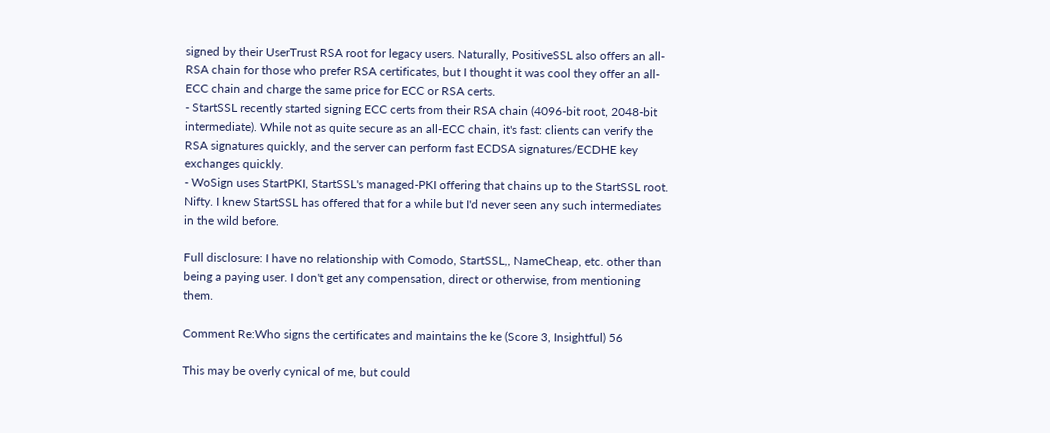signed by their UserTrust RSA root for legacy users. Naturally, PositiveSSL also offers an all-RSA chain for those who prefer RSA certificates, but I thought it was cool they offer an all-ECC chain and charge the same price for ECC or RSA certs.
- StartSSL recently started signing ECC certs from their RSA chain (4096-bit root, 2048-bit intermediate). While not as quite secure as an all-ECC chain, it's fast: clients can verify the RSA signatures quickly, and the server can perform fast ECDSA signatures/ECDHE key exchanges quickly.
- WoSign uses StartPKI, StartSSL's managed-PKI offering that chains up to the StartSSL root. Nifty. I knew StartSSL has offered that for a while but I'd never seen any such intermediates in the wild before.

Full disclosure: I have no relationship with Comodo, StartSSL,, NameCheap, etc. other than being a paying user. I don't get any compensation, direct or otherwise, from mentioning them.

Comment Re:Who signs the certificates and maintains the ke (Score 3, Insightful) 56

This may be overly cynical of me, but could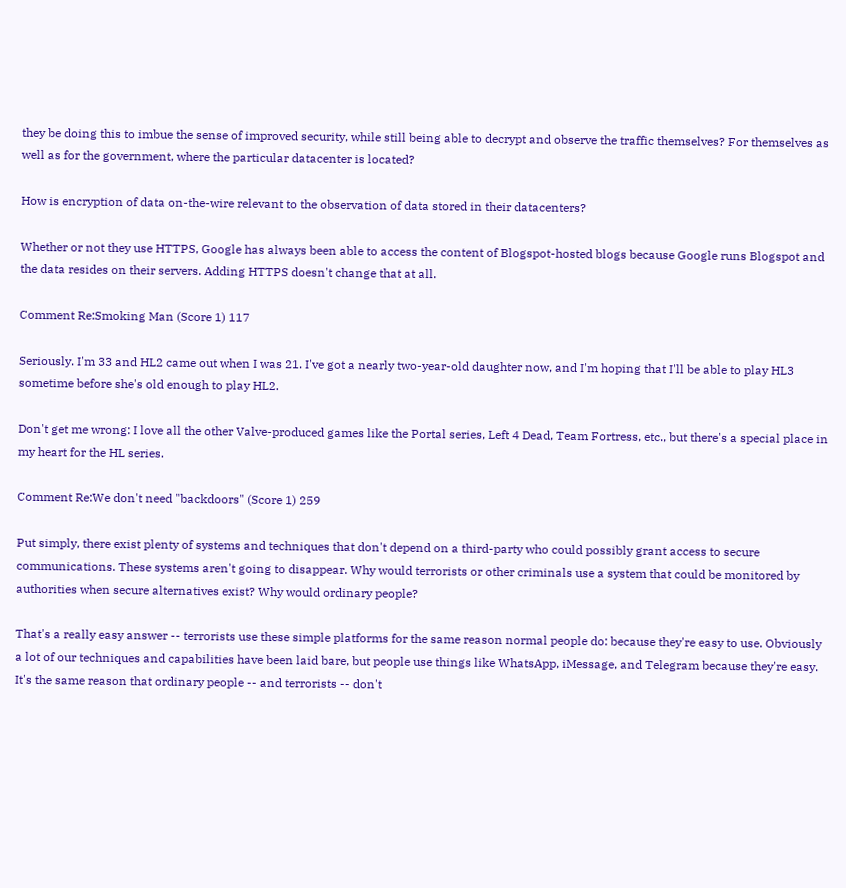they be doing this to imbue the sense of improved security, while still being able to decrypt and observe the traffic themselves? For themselves as well as for the government, where the particular datacenter is located?

How is encryption of data on-the-wire relevant to the observation of data stored in their datacenters?

Whether or not they use HTTPS, Google has always been able to access the content of Blogspot-hosted blogs because Google runs Blogspot and the data resides on their servers. Adding HTTPS doesn't change that at all.

Comment Re:Smoking Man (Score 1) 117

Seriously. I'm 33 and HL2 came out when I was 21. I've got a nearly two-year-old daughter now, and I'm hoping that I'll be able to play HL3 sometime before she's old enough to play HL2.

Don't get me wrong: I love all the other Valve-produced games like the Portal series, Left 4 Dead, Team Fortress, etc., but there's a special place in my heart for the HL series.

Comment Re:We don't need "backdoors" (Score 1) 259

Put simply, there exist plenty of systems and techniques that don't depend on a third-party who could possibly grant access to secure communications. These systems aren't going to disappear. Why would terrorists or other criminals use a system that could be monitored by authorities when secure alternatives exist? Why would ordinary people?

That's a really easy answer -- terrorists use these simple platforms for the same reason normal people do: because they're easy to use. Obviously a lot of our techniques and capabilities have been laid bare, but people use things like WhatsApp, iMessage, and Telegram because they're easy. It's the same reason that ordinary people -- and terrorists -- don't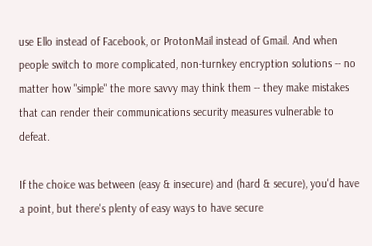use Ello instead of Facebook, or ProtonMail instead of Gmail. And when people switch to more complicated, non-turnkey encryption solutions -- no matter how "simple" the more savvy may think them -- they make mistakes that can render their communications security measures vulnerable to defeat.

If the choice was between (easy & insecure) and (hard & secure), you'd have a point, but there's plenty of easy ways to have secure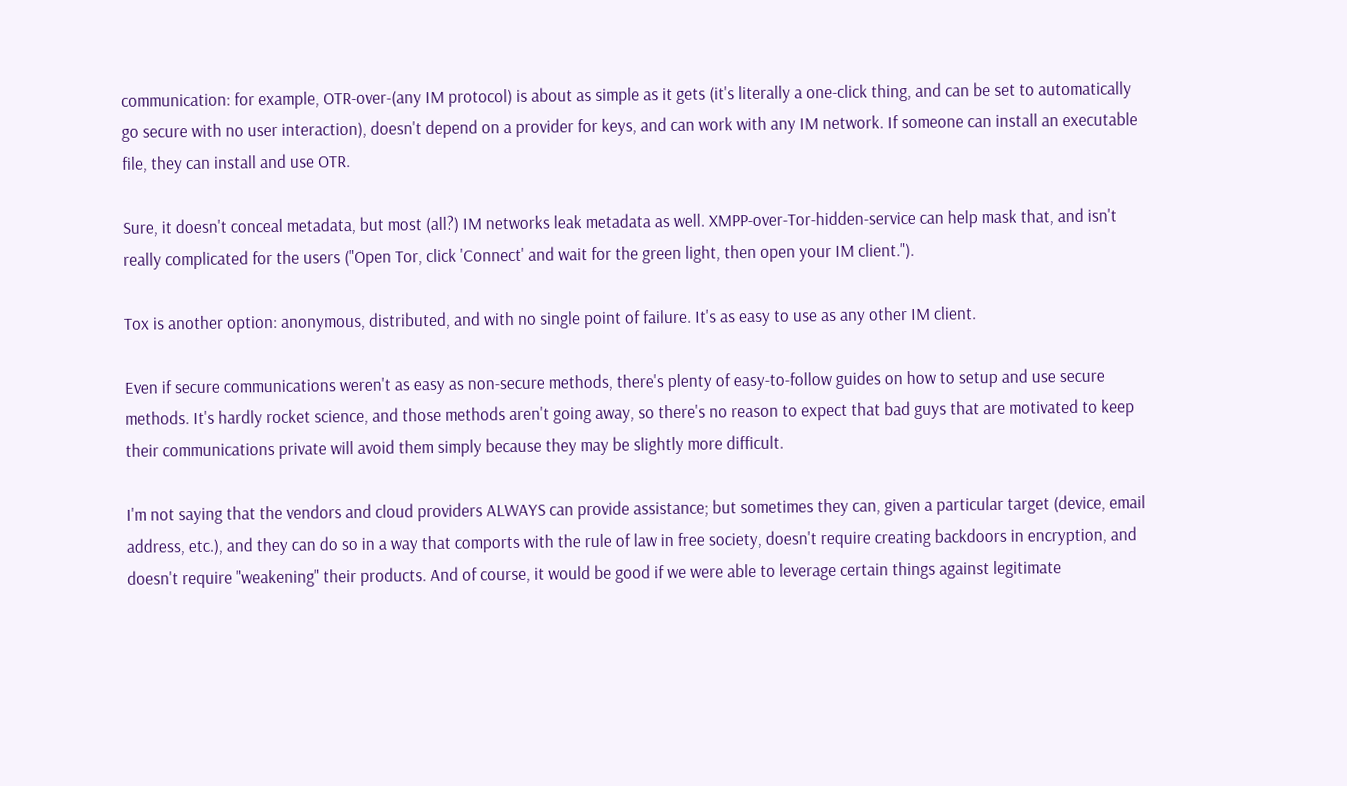communication: for example, OTR-over-(any IM protocol) is about as simple as it gets (it's literally a one-click thing, and can be set to automatically go secure with no user interaction), doesn't depend on a provider for keys, and can work with any IM network. If someone can install an executable file, they can install and use OTR.

Sure, it doesn't conceal metadata, but most (all?) IM networks leak metadata as well. XMPP-over-Tor-hidden-service can help mask that, and isn't really complicated for the users ("Open Tor, click 'Connect' and wait for the green light, then open your IM client.").

Tox is another option: anonymous, distributed, and with no single point of failure. It's as easy to use as any other IM client.

Even if secure communications weren't as easy as non-secure methods, there's plenty of easy-to-follow guides on how to setup and use secure methods. It's hardly rocket science, and those methods aren't going away, so there's no reason to expect that bad guys that are motivated to keep their communications private will avoid them simply because they may be slightly more difficult.

I'm not saying that the vendors and cloud providers ALWAYS can provide assistance; but sometimes they can, given a particular target (device, email address, etc.), and they can do so in a way that comports with the rule of law in free society, doesn't require creating backdoors in encryption, and doesn't require "weakening" their products. And of course, it would be good if we were able to leverage certain things against legitimate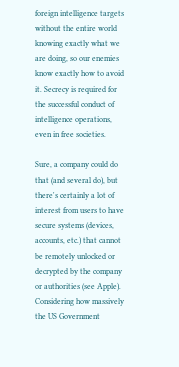foreign intelligence targets without the entire world knowing exactly what we are doing, so our enemies know exactly how to avoid it. Secrecy is required for the successful conduct of intelligence operations, even in free societies.

Sure, a company could do that (and several do), but there's certainly a lot of interest from users to have secure systems (devices, accounts, etc.) that cannot be remotely unlocked or decrypted by the company or authorities (see Apple). Considering how massively the US Government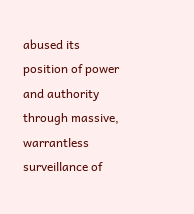abused its position of power and authority through massive, warrantless surveillance of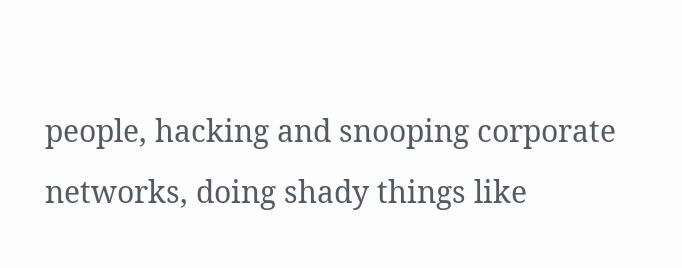people, hacking and snooping corporate networks, doing shady things like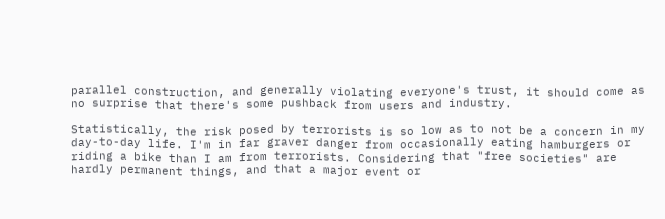parallel construction, and generally violating everyone's trust, it should come as no surprise that there's some pushback from users and industry.

Statistically, the risk posed by terrorists is so low as to not be a concern in my day-to-day life. I'm in far graver danger from occasionally eating hamburgers or riding a bike than I am from terrorists. Considering that "free societies" are hardly permanent things, and that a major event or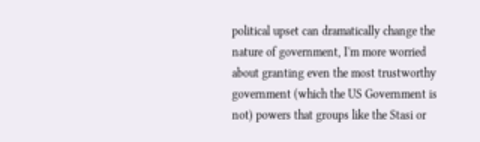political upset can dramatically change the nature of government, I'm more worried about granting even the most trustworthy government (which the US Government is not) powers that groups like the Stasi or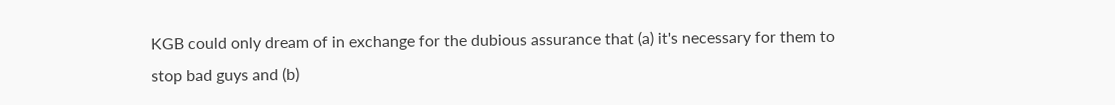KGB could only dream of in exchange for the dubious assurance that (a) it's necessary for them to stop bad guys and (b)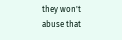they won't abuse that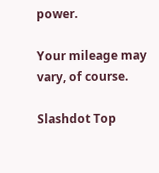power.

Your mileage may vary, of course.

Slashdot Top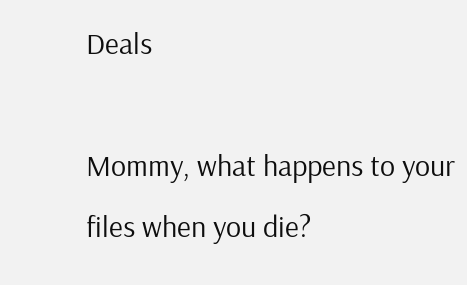Deals

Mommy, what happens to your files when you die?